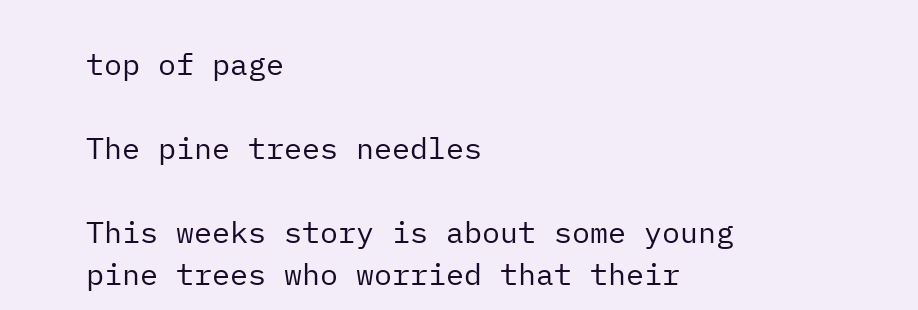top of page

The pine trees needles

This weeks story is about some young pine trees who worried that their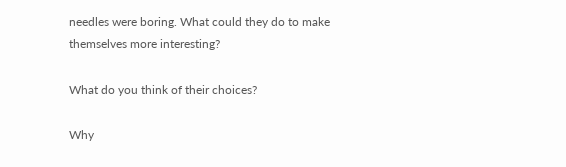needles were boring. What could they do to make themselves more interesting?

What do you think of their choices?

Why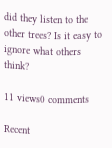did they listen to the other trees? Is it easy to ignore what others think?

11 views0 comments

Recent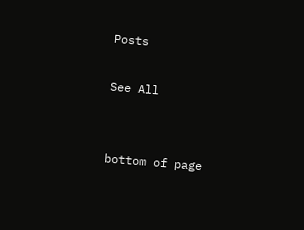Posts

See All


bottom of page